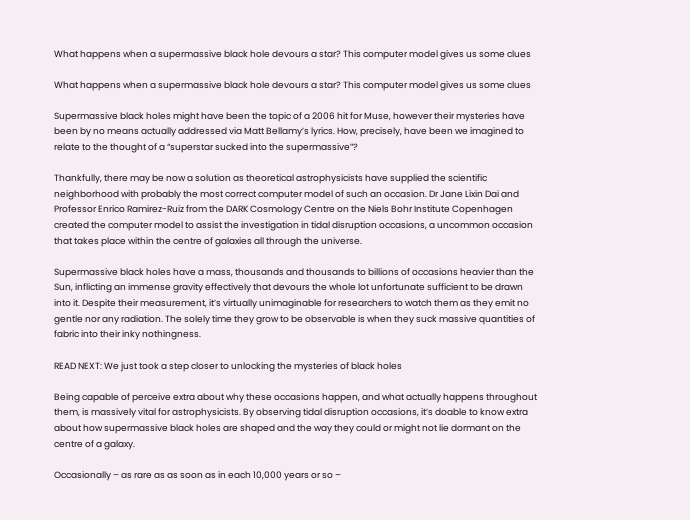What happens when a supermassive black hole devours a star? This computer model gives us some clues

What happens when a supermassive black hole devours a star? This computer model gives us some clues

Supermassive black holes might have been the topic of a 2006 hit for Muse, however their mysteries have been by no means actually addressed via Matt Bellamy’s lyrics. How, precisely, have been we imagined to relate to the thought of a “superstar sucked into the supermassive”?

Thankfully, there may be now a solution as theoretical astrophysicists have supplied the scientific neighborhood with probably the most correct computer model of such an occasion. Dr Jane Lixin Dai and Professor Enrico Ramirez-Ruiz from the DARK Cosmology Centre on the Niels Bohr Institute Copenhagen created the computer model to assist the investigation in tidal disruption occasions, a uncommon occasion that takes place within the centre of galaxies all through the universe.

Supermassive black holes have a mass, thousands and thousands to billions of occasions heavier than the Sun, inflicting an immense gravity effectively that devours the whole lot unfortunate sufficient to be drawn into it. Despite their measurement, it’s virtually unimaginable for researchers to watch them as they emit no gentle nor any radiation. The solely time they grow to be observable is when they suck massive quantities of fabric into their inky nothingness.

READ NEXT: We just took a step closer to unlocking the mysteries of black holes

Being capable of perceive extra about why these occasions happen, and what actually happens throughout them, is massively vital for astrophysicists. By observing tidal disruption occasions, it’s doable to know extra about how supermassive black holes are shaped and the way they could or might not lie dormant on the centre of a galaxy.

Occasionally – as rare as as soon as in each 10,000 years or so –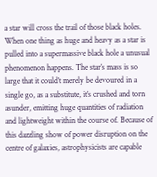a star will cross the trail of those black holes. When one thing as huge and heavy as a star is pulled into a supermassive black hole a unusual phenomenon happens. The star’s mass is so large that it could’t merely be devoured in a single go, as a substitute, it’s crushed and torn asunder, emitting huge quantities of radiation and lightweight within the course of. Because of this dazzling show of power disruption on the centre of galaxies, astrophysicists are capable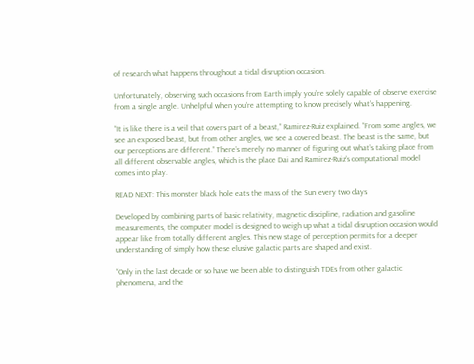of research what happens throughout a tidal disruption occasion.

Unfortunately, observing such occasions from Earth imply you’re solely capable of observe exercise from a single angle. Unhelpful when you’re attempting to know precisely what’s happening.

“It is like there is a veil that covers part of a beast,” Ramirez-Ruiz explained. “From some angles, we see an exposed beast, but from other angles, we see a covered beast. The beast is the same, but our perceptions are different.” There’s merely no manner of figuring out what’s taking place from all different observable angles, which is the place Dai and Ramirez-Ruiz’s computational model comes into play.

READ NEXT: This monster black hole eats the mass of the Sun every two days

Developed by combining parts of basic relativity, magnetic discipline, radiation and gasoline measurements, the computer model is designed to weigh up what a tidal disruption occasion would appear like from totally different angles. This new stage of perception permits for a deeper understanding of simply how these elusive galactic parts are shaped and exist.

“Only in the last decade or so have we been able to distinguish TDEs from other galactic phenomena, and the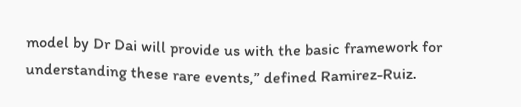model by Dr Dai will provide us with the basic framework for understanding these rare events,” defined Ramirez-Ruiz.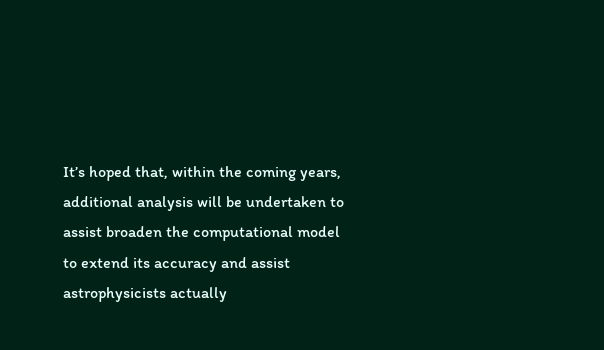It’s hoped that, within the coming years, additional analysis will be undertaken to assist broaden the computational model to extend its accuracy and assist astrophysicists actually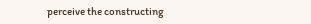perceive the constructing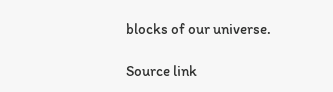blocks of our universe.

Source link